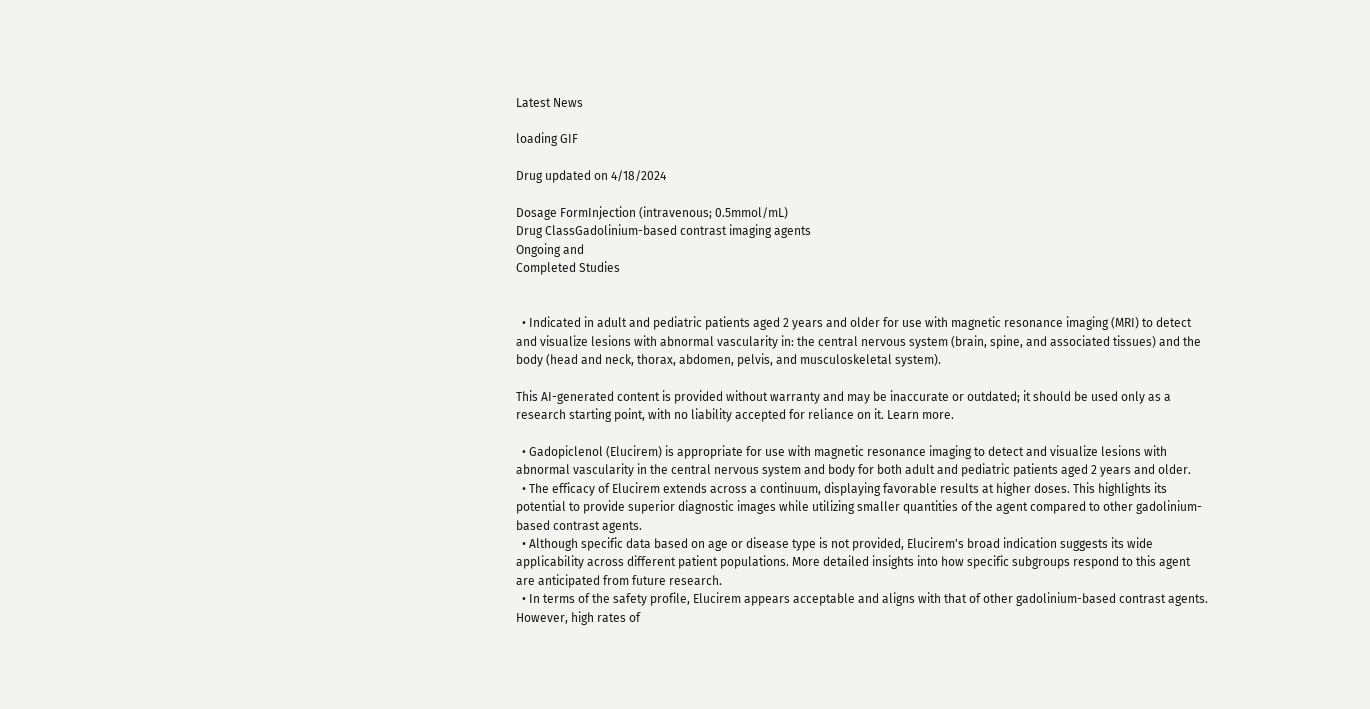Latest News

loading GIF

Drug updated on 4/18/2024

Dosage FormInjection (intravenous; 0.5mmol/mL)
Drug ClassGadolinium-based contrast imaging agents
Ongoing and
Completed Studies


  • Indicated in adult and pediatric patients aged 2 years and older for use with magnetic resonance imaging (MRI) to detect and visualize lesions with abnormal vascularity in: the central nervous system (brain, spine, and associated tissues) and the body (head and neck, thorax, abdomen, pelvis, and musculoskeletal system).

This AI-generated content is provided without warranty and may be inaccurate or outdated; it should be used only as a research starting point, with no liability accepted for reliance on it. Learn more.

  • Gadopiclenol (Elucirem) is appropriate for use with magnetic resonance imaging to detect and visualize lesions with abnormal vascularity in the central nervous system and body for both adult and pediatric patients aged 2 years and older.
  • The efficacy of Elucirem extends across a continuum, displaying favorable results at higher doses. This highlights its potential to provide superior diagnostic images while utilizing smaller quantities of the agent compared to other gadolinium-based contrast agents.
  • Although specific data based on age or disease type is not provided, Elucirem's broad indication suggests its wide applicability across different patient populations. More detailed insights into how specific subgroups respond to this agent are anticipated from future research.
  • In terms of the safety profile, Elucirem appears acceptable and aligns with that of other gadolinium-based contrast agents. However, high rates of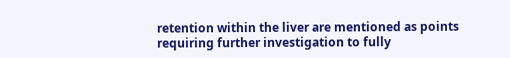retention within the liver are mentioned as points requiring further investigation to fully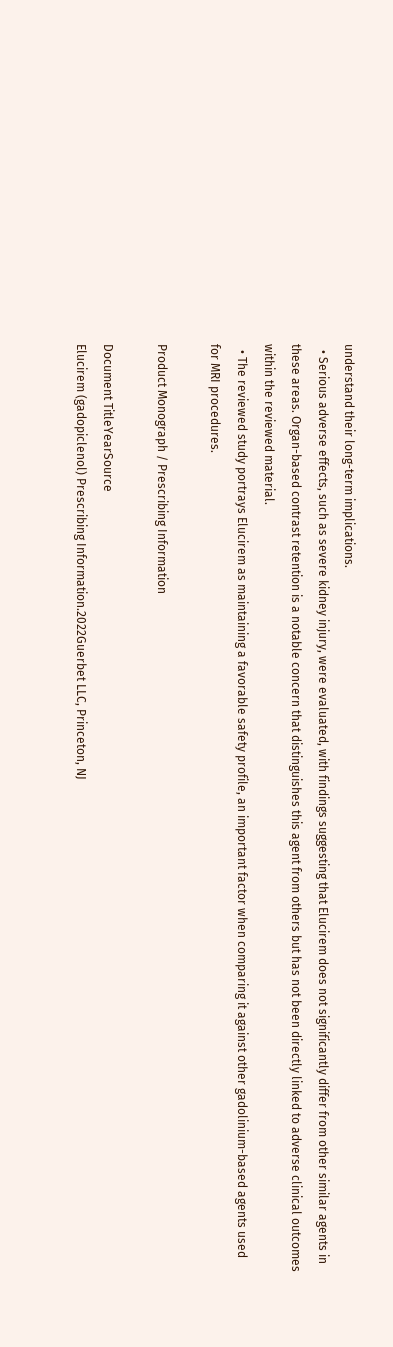understand their long-term implications.
  • Serious adverse effects, such as severe kidney injury, were evaluated, with findings suggesting that Elucirem does not significantly differ from other similar agents in these areas. Organ-based contrast retention is a notable concern that distinguishes this agent from others but has not been directly linked to adverse clinical outcomes within the reviewed material.
  • The reviewed study portrays Elucirem as maintaining a favorable safety profile, an important factor when comparing it against other gadolinium-based agents used for MRI procedures.

Product Monograph / Prescribing Information

Document TitleYearSource
Elucirem (gadopiclenol) Prescribing Information.2022Guerbet LLC, Princeton, NJ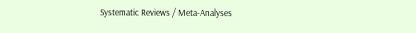Systematic Reviews / Meta-Analyses